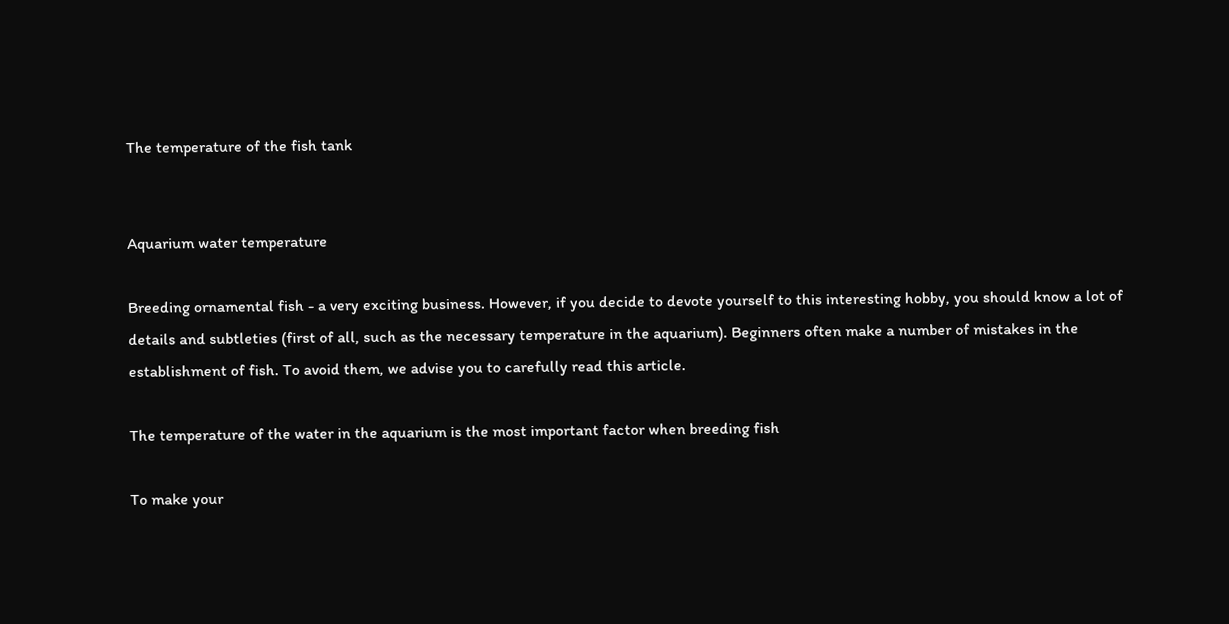The temperature of the fish tank


Aquarium water temperature

Breeding ornamental fish - a very exciting business. However, if you decide to devote yourself to this interesting hobby, you should know a lot of details and subtleties (first of all, such as the necessary temperature in the aquarium). Beginners often make a number of mistakes in the establishment of fish. To avoid them, we advise you to carefully read this article.

The temperature of the water in the aquarium is the most important factor when breeding fish

To make your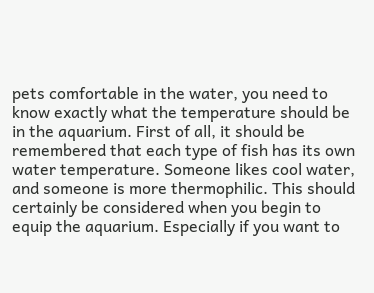pets comfortable in the water, you need to know exactly what the temperature should be in the aquarium. First of all, it should be remembered that each type of fish has its own water temperature. Someone likes cool water, and someone is more thermophilic. This should certainly be considered when you begin to equip the aquarium. Especially if you want to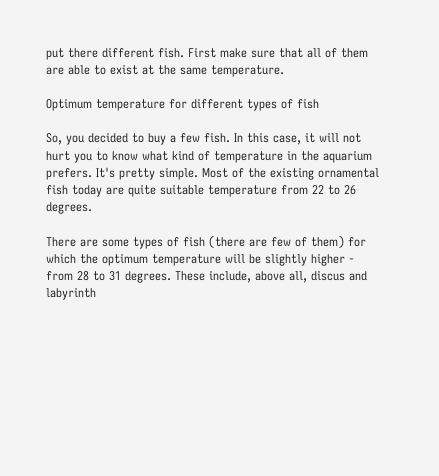put there different fish. First make sure that all of them are able to exist at the same temperature.

Optimum temperature for different types of fish

So, you decided to buy a few fish. In this case, it will not hurt you to know what kind of temperature in the aquarium prefers. It's pretty simple. Most of the existing ornamental fish today are quite suitable temperature from 22 to 26 degrees.

There are some types of fish (there are few of them) for which the optimum temperature will be slightly higher - from 28 to 31 degrees. These include, above all, discus and labyrinth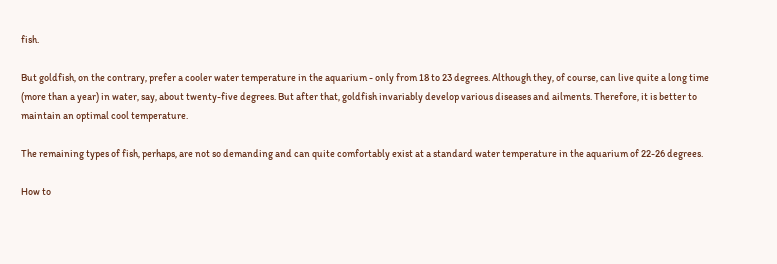fish.

But goldfish, on the contrary, prefer a cooler water temperature in the aquarium - only from 18 to 23 degrees. Although they, of course, can live quite a long time (more than a year) in water, say, about twenty-five degrees. But after that, goldfish invariably develop various diseases and ailments. Therefore, it is better to maintain an optimal cool temperature.

The remaining types of fish, perhaps, are not so demanding and can quite comfortably exist at a standard water temperature in the aquarium of 22-26 degrees.

How to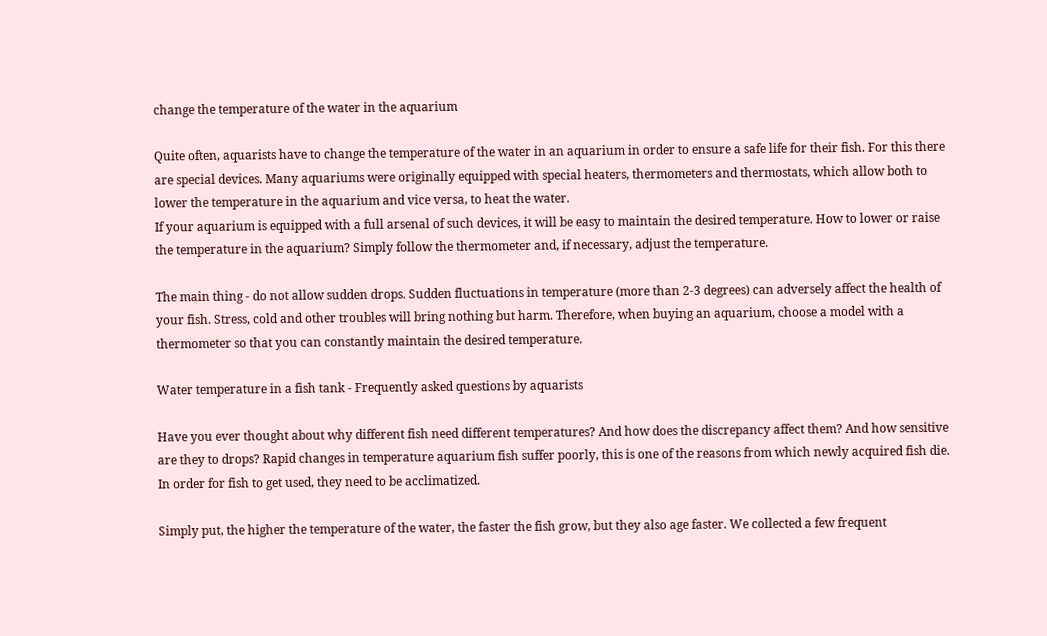change the temperature of the water in the aquarium

Quite often, aquarists have to change the temperature of the water in an aquarium in order to ensure a safe life for their fish. For this there are special devices. Many aquariums were originally equipped with special heaters, thermometers and thermostats, which allow both to lower the temperature in the aquarium and vice versa, to heat the water.
If your aquarium is equipped with a full arsenal of such devices, it will be easy to maintain the desired temperature. How to lower or raise the temperature in the aquarium? Simply follow the thermometer and, if necessary, adjust the temperature.

The main thing - do not allow sudden drops. Sudden fluctuations in temperature (more than 2-3 degrees) can adversely affect the health of your fish. Stress, cold and other troubles will bring nothing but harm. Therefore, when buying an aquarium, choose a model with a thermometer so that you can constantly maintain the desired temperature.

Water temperature in a fish tank - Frequently asked questions by aquarists

Have you ever thought about why different fish need different temperatures? And how does the discrepancy affect them? And how sensitive are they to drops? Rapid changes in temperature aquarium fish suffer poorly, this is one of the reasons from which newly acquired fish die. In order for fish to get used, they need to be acclimatized.

Simply put, the higher the temperature of the water, the faster the fish grow, but they also age faster. We collected a few frequent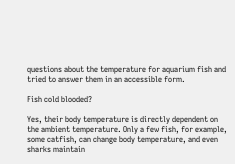questions about the temperature for aquarium fish and tried to answer them in an accessible form.

Fish cold blooded?

Yes, their body temperature is directly dependent on the ambient temperature. Only a few fish, for example, some catfish, can change body temperature, and even sharks maintain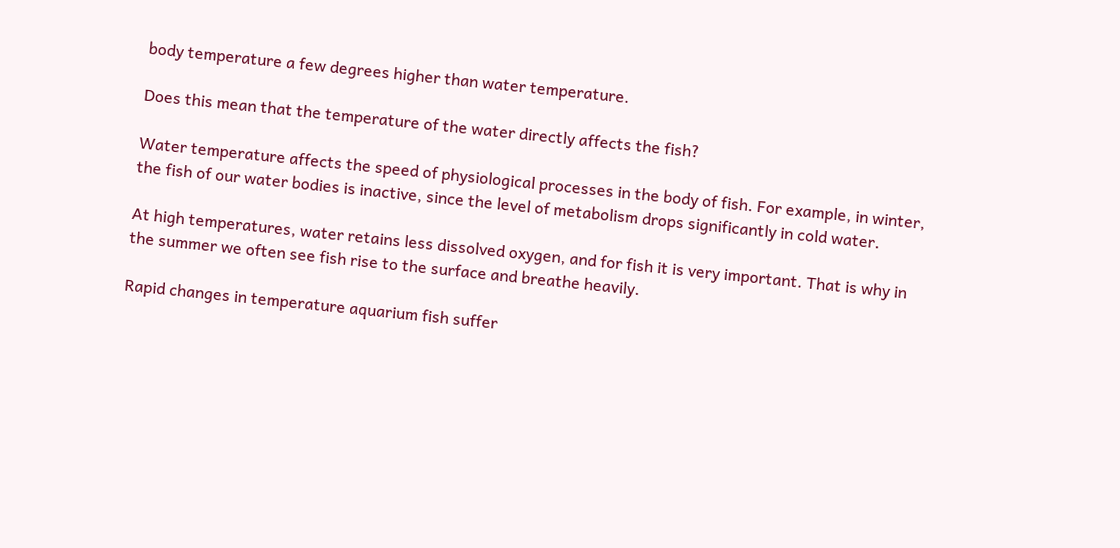body temperature a few degrees higher than water temperature.

Does this mean that the temperature of the water directly affects the fish?

Water temperature affects the speed of physiological processes in the body of fish. For example, in winter, the fish of our water bodies is inactive, since the level of metabolism drops significantly in cold water.

At high temperatures, water retains less dissolved oxygen, and for fish it is very important. That is why in the summer we often see fish rise to the surface and breathe heavily.

Rapid changes in temperature aquarium fish suffer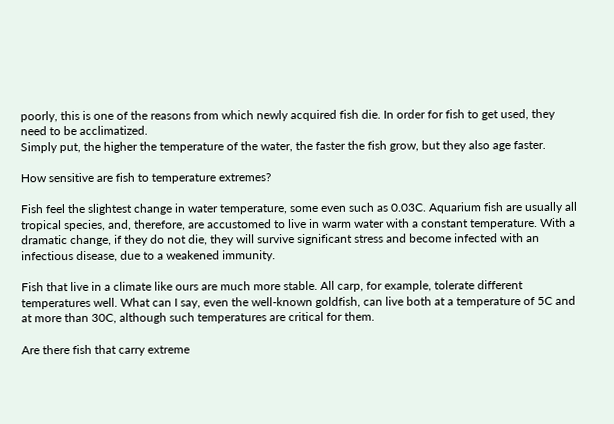poorly, this is one of the reasons from which newly acquired fish die. In order for fish to get used, they need to be acclimatized.
Simply put, the higher the temperature of the water, the faster the fish grow, but they also age faster.

How sensitive are fish to temperature extremes?

Fish feel the slightest change in water temperature, some even such as 0.03C. Aquarium fish are usually all tropical species, and, therefore, are accustomed to live in warm water with a constant temperature. With a dramatic change, if they do not die, they will survive significant stress and become infected with an infectious disease, due to a weakened immunity.

Fish that live in a climate like ours are much more stable. All carp, for example, tolerate different temperatures well. What can I say, even the well-known goldfish, can live both at a temperature of 5C and at more than 30C, although such temperatures are critical for them.

Are there fish that carry extreme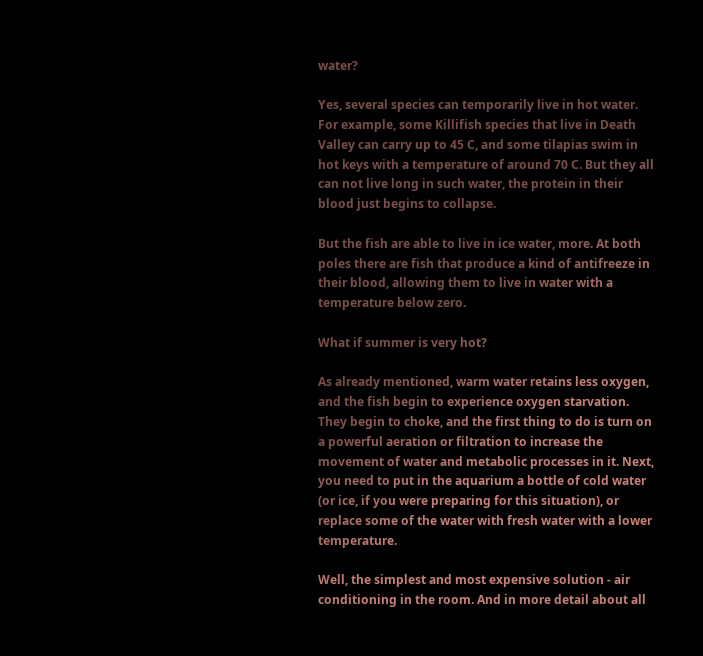water?

Yes, several species can temporarily live in hot water. For example, some Killifish species that live in Death Valley can carry up to 45 C, and some tilapias swim in hot keys with a temperature of around 70 C. But they all can not live long in such water, the protein in their blood just begins to collapse.

But the fish are able to live in ice water, more. At both poles there are fish that produce a kind of antifreeze in their blood, allowing them to live in water with a temperature below zero.

What if summer is very hot?

As already mentioned, warm water retains less oxygen, and the fish begin to experience oxygen starvation. They begin to choke, and the first thing to do is turn on a powerful aeration or filtration to increase the movement of water and metabolic processes in it. Next, you need to put in the aquarium a bottle of cold water (or ice, if you were preparing for this situation), or replace some of the water with fresh water with a lower temperature.

Well, the simplest and most expensive solution - air conditioning in the room. And in more detail about all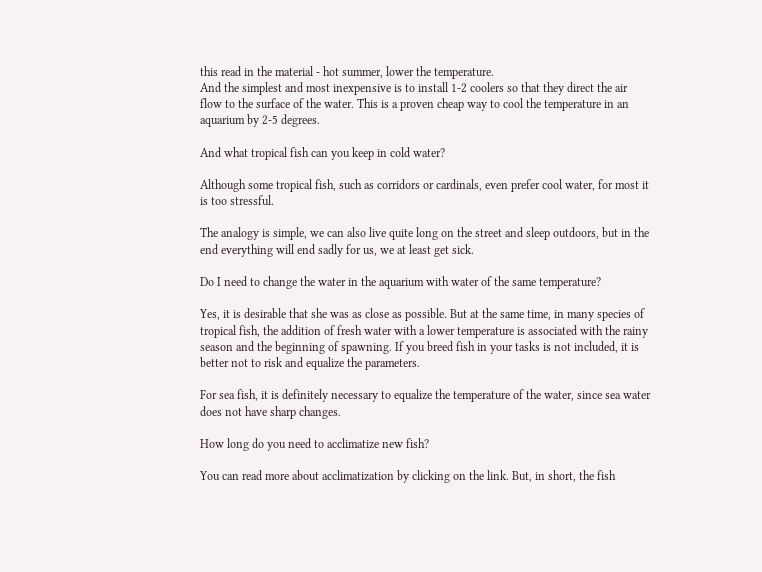this read in the material - hot summer, lower the temperature.
And the simplest and most inexpensive is to install 1-2 coolers so that they direct the air flow to the surface of the water. This is a proven cheap way to cool the temperature in an aquarium by 2-5 degrees.

And what tropical fish can you keep in cold water?

Although some tropical fish, such as corridors or cardinals, even prefer cool water, for most it is too stressful.

The analogy is simple, we can also live quite long on the street and sleep outdoors, but in the end everything will end sadly for us, we at least get sick.

Do I need to change the water in the aquarium with water of the same temperature?

Yes, it is desirable that she was as close as possible. But at the same time, in many species of tropical fish, the addition of fresh water with a lower temperature is associated with the rainy season and the beginning of spawning. If you breed fish in your tasks is not included, it is better not to risk and equalize the parameters.

For sea fish, it is definitely necessary to equalize the temperature of the water, since sea water does not have sharp changes.

How long do you need to acclimatize new fish?

You can read more about acclimatization by clicking on the link. But, in short, the fish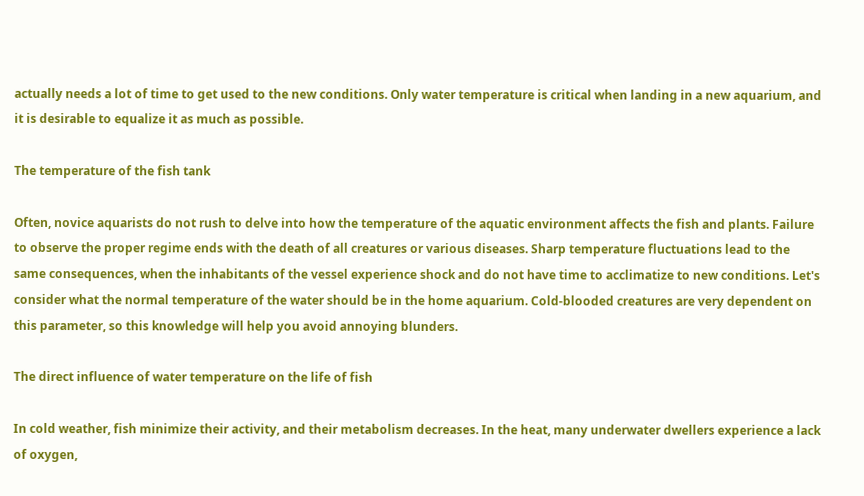actually needs a lot of time to get used to the new conditions. Only water temperature is critical when landing in a new aquarium, and it is desirable to equalize it as much as possible.

The temperature of the fish tank

Often, novice aquarists do not rush to delve into how the temperature of the aquatic environment affects the fish and plants. Failure to observe the proper regime ends with the death of all creatures or various diseases. Sharp temperature fluctuations lead to the same consequences, when the inhabitants of the vessel experience shock and do not have time to acclimatize to new conditions. Let's consider what the normal temperature of the water should be in the home aquarium. Cold-blooded creatures are very dependent on this parameter, so this knowledge will help you avoid annoying blunders.

The direct influence of water temperature on the life of fish

In cold weather, fish minimize their activity, and their metabolism decreases. In the heat, many underwater dwellers experience a lack of oxygen,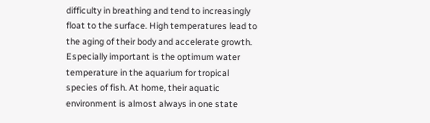difficulty in breathing and tend to increasingly float to the surface. High temperatures lead to the aging of their body and accelerate growth. Especially important is the optimum water temperature in the aquarium for tropical species of fish. At home, their aquatic environment is almost always in one state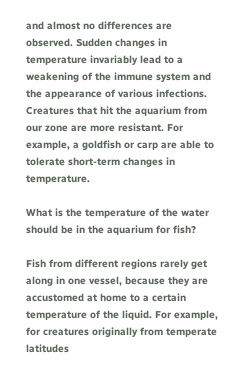and almost no differences are observed. Sudden changes in temperature invariably lead to a weakening of the immune system and the appearance of various infections. Creatures that hit the aquarium from our zone are more resistant. For example, a goldfish or carp are able to tolerate short-term changes in temperature.

What is the temperature of the water should be in the aquarium for fish?

Fish from different regions rarely get along in one vessel, because they are accustomed at home to a certain temperature of the liquid. For example, for creatures originally from temperate latitudes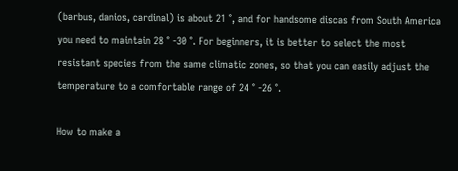(barbus, danios, cardinal) is about 21 °, and for handsome discas from South America you need to maintain 28 ° -30 °. For beginners, it is better to select the most resistant species from the same climatic zones, so that you can easily adjust the temperature to a comfortable range of 24 ° -26 °.

How to make a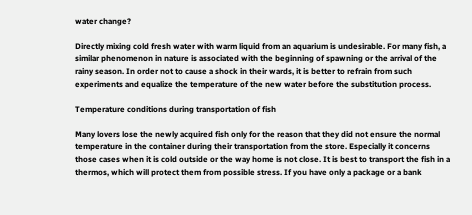water change?

Directly mixing cold fresh water with warm liquid from an aquarium is undesirable. For many fish, a similar phenomenon in nature is associated with the beginning of spawning or the arrival of the rainy season. In order not to cause a shock in their wards, it is better to refrain from such experiments and equalize the temperature of the new water before the substitution process.

Temperature conditions during transportation of fish

Many lovers lose the newly acquired fish only for the reason that they did not ensure the normal temperature in the container during their transportation from the store. Especially it concerns those cases when it is cold outside or the way home is not close. It is best to transport the fish in a thermos, which will protect them from possible stress. If you have only a package or a bank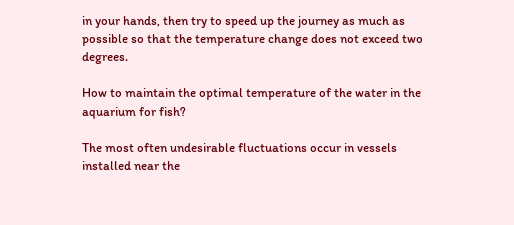in your hands, then try to speed up the journey as much as possible so that the temperature change does not exceed two degrees.

How to maintain the optimal temperature of the water in the aquarium for fish?

The most often undesirable fluctuations occur in vessels installed near the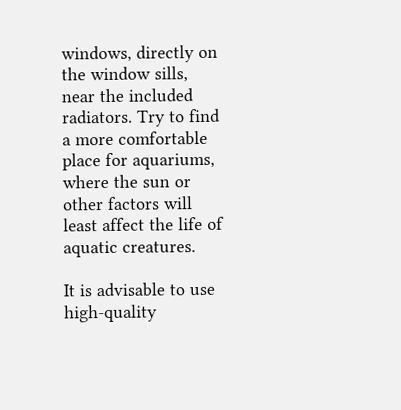windows, directly on the window sills, near the included radiators. Try to find a more comfortable place for aquariums, where the sun or other factors will least affect the life of aquatic creatures.

It is advisable to use high-quality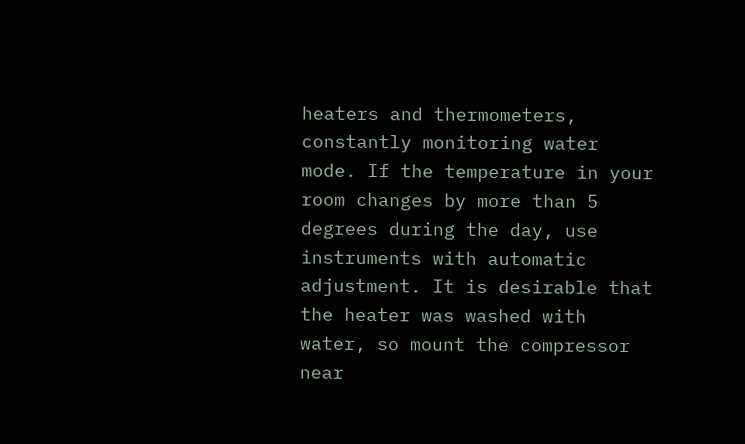heaters and thermometers, constantly monitoring water mode. If the temperature in your room changes by more than 5 degrees during the day, use instruments with automatic adjustment. It is desirable that the heater was washed with water, so mount the compressor near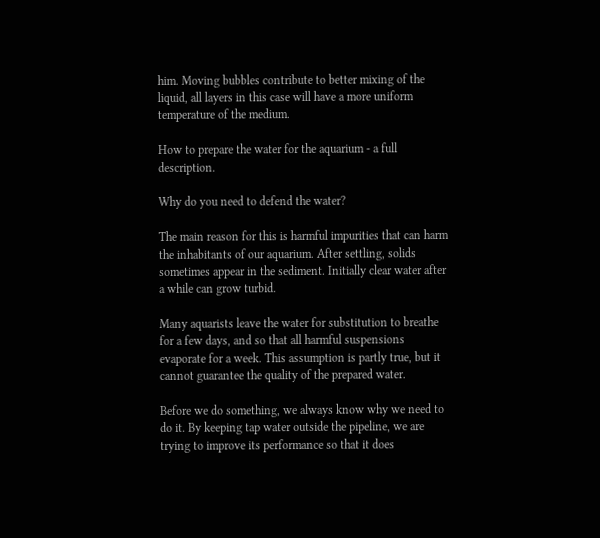him. Moving bubbles contribute to better mixing of the liquid, all layers in this case will have a more uniform temperature of the medium.

How to prepare the water for the aquarium - a full description.

Why do you need to defend the water?

The main reason for this is harmful impurities that can harm the inhabitants of our aquarium. After settling, solids sometimes appear in the sediment. Initially clear water after a while can grow turbid.

Many aquarists leave the water for substitution to breathe for a few days, and so that all harmful suspensions evaporate for a week. This assumption is partly true, but it cannot guarantee the quality of the prepared water.

Before we do something, we always know why we need to do it. By keeping tap water outside the pipeline, we are trying to improve its performance so that it does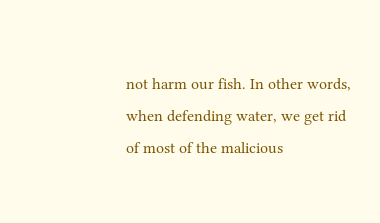not harm our fish. In other words, when defending water, we get rid of most of the malicious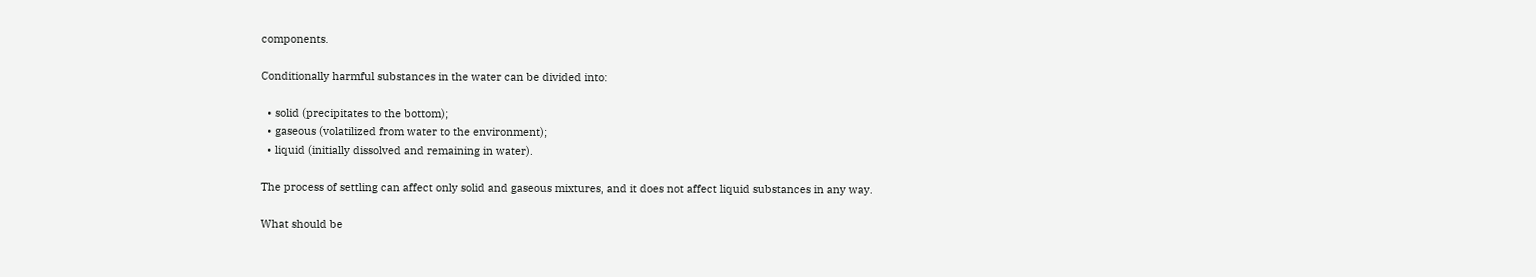components.

Conditionally harmful substances in the water can be divided into:

  • solid (precipitates to the bottom);
  • gaseous (volatilized from water to the environment);
  • liquid (initially dissolved and remaining in water).

The process of settling can affect only solid and gaseous mixtures, and it does not affect liquid substances in any way.

What should be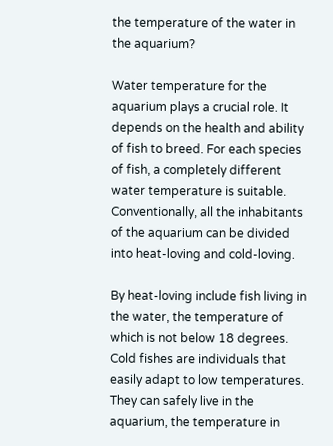the temperature of the water in the aquarium?

Water temperature for the aquarium plays a crucial role. It depends on the health and ability of fish to breed. For each species of fish, a completely different water temperature is suitable. Conventionally, all the inhabitants of the aquarium can be divided into heat-loving and cold-loving.

By heat-loving include fish living in the water, the temperature of which is not below 18 degrees. Cold fishes are individuals that easily adapt to low temperatures. They can safely live in the aquarium, the temperature in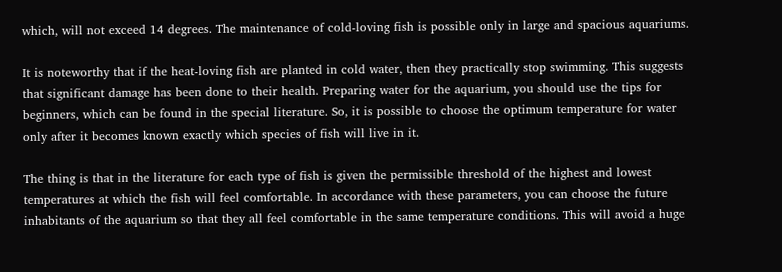which, will not exceed 14 degrees. The maintenance of cold-loving fish is possible only in large and spacious aquariums.

It is noteworthy that if the heat-loving fish are planted in cold water, then they practically stop swimming. This suggests that significant damage has been done to their health. Preparing water for the aquarium, you should use the tips for beginners, which can be found in the special literature. So, it is possible to choose the optimum temperature for water only after it becomes known exactly which species of fish will live in it.

The thing is that in the literature for each type of fish is given the permissible threshold of the highest and lowest temperatures at which the fish will feel comfortable. In accordance with these parameters, you can choose the future inhabitants of the aquarium so that they all feel comfortable in the same temperature conditions. This will avoid a huge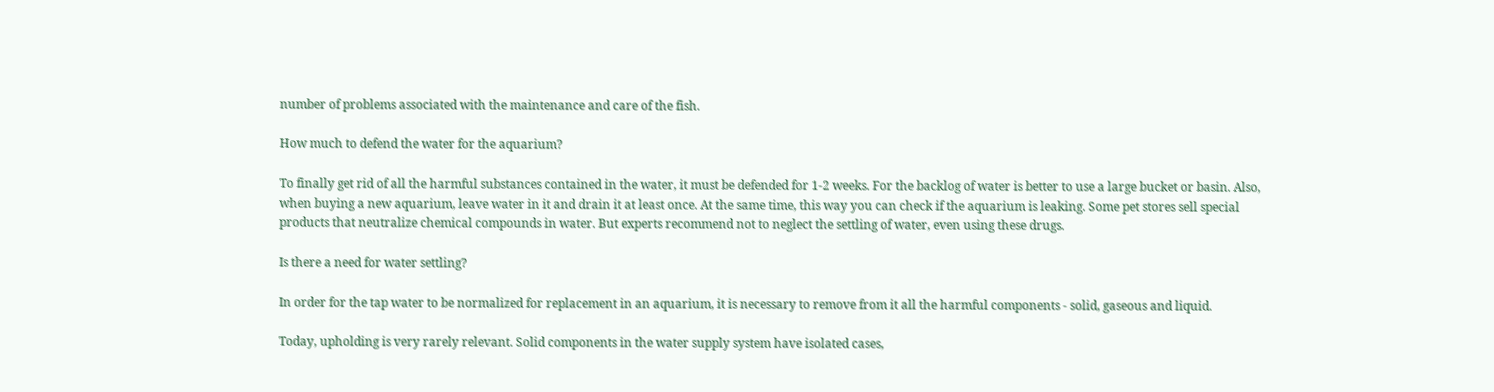number of problems associated with the maintenance and care of the fish.

How much to defend the water for the aquarium?

To finally get rid of all the harmful substances contained in the water, it must be defended for 1-2 weeks. For the backlog of water is better to use a large bucket or basin. Also, when buying a new aquarium, leave water in it and drain it at least once. At the same time, this way you can check if the aquarium is leaking. Some pet stores sell special products that neutralize chemical compounds in water. But experts recommend not to neglect the settling of water, even using these drugs.

Is there a need for water settling?

In order for the tap water to be normalized for replacement in an aquarium, it is necessary to remove from it all the harmful components - solid, gaseous and liquid.

Today, upholding is very rarely relevant. Solid components in the water supply system have isolated cases,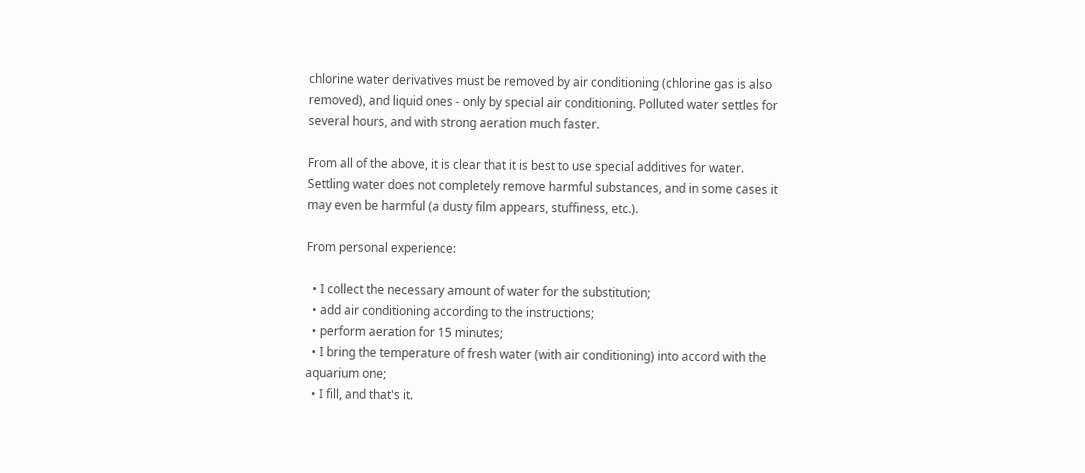chlorine water derivatives must be removed by air conditioning (chlorine gas is also removed), and liquid ones - only by special air conditioning. Polluted water settles for several hours, and with strong aeration much faster.

From all of the above, it is clear that it is best to use special additives for water. Settling water does not completely remove harmful substances, and in some cases it may even be harmful (a dusty film appears, stuffiness, etc.).

From personal experience:

  • I collect the necessary amount of water for the substitution;
  • add air conditioning according to the instructions;
  • perform aeration for 15 minutes;
  • I bring the temperature of fresh water (with air conditioning) into accord with the aquarium one;
  • I fill, and that's it.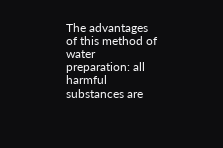The advantages of this method of water preparation: all harmful substances are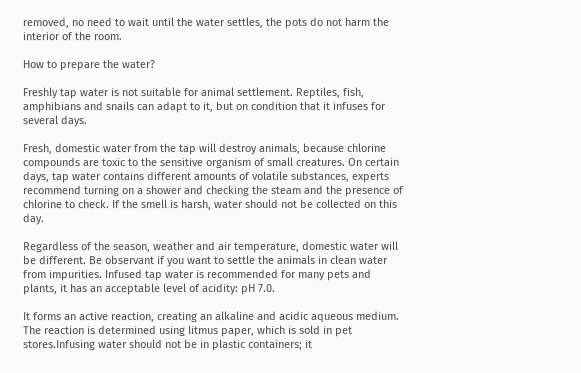removed, no need to wait until the water settles, the pots do not harm the interior of the room.

How to prepare the water?

Freshly tap water is not suitable for animal settlement. Reptiles, fish, amphibians and snails can adapt to it, but on condition that it infuses for several days.

Fresh, domestic water from the tap will destroy animals, because chlorine compounds are toxic to the sensitive organism of small creatures. On certain days, tap water contains different amounts of volatile substances, experts recommend turning on a shower and checking the steam and the presence of chlorine to check. If the smell is harsh, water should not be collected on this day.

Regardless of the season, weather and air temperature, domestic water will be different. Be observant if you want to settle the animals in clean water from impurities. Infused tap water is recommended for many pets and plants, it has an acceptable level of acidity: pH 7.0.

It forms an active reaction, creating an alkaline and acidic aqueous medium. The reaction is determined using litmus paper, which is sold in pet stores.Infusing water should not be in plastic containers; it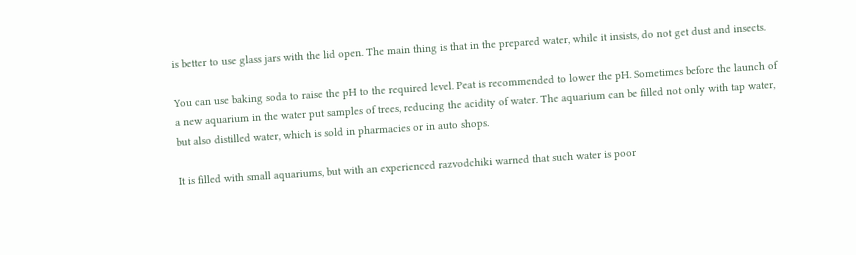is better to use glass jars with the lid open. The main thing is that in the prepared water, while it insists, do not get dust and insects.

You can use baking soda to raise the pH to the required level. Peat is recommended to lower the pH. Sometimes before the launch of a new aquarium in the water put samples of trees, reducing the acidity of water. The aquarium can be filled not only with tap water, but also distilled water, which is sold in pharmacies or in auto shops.

It is filled with small aquariums, but with an experienced razvodchiki warned that such water is poor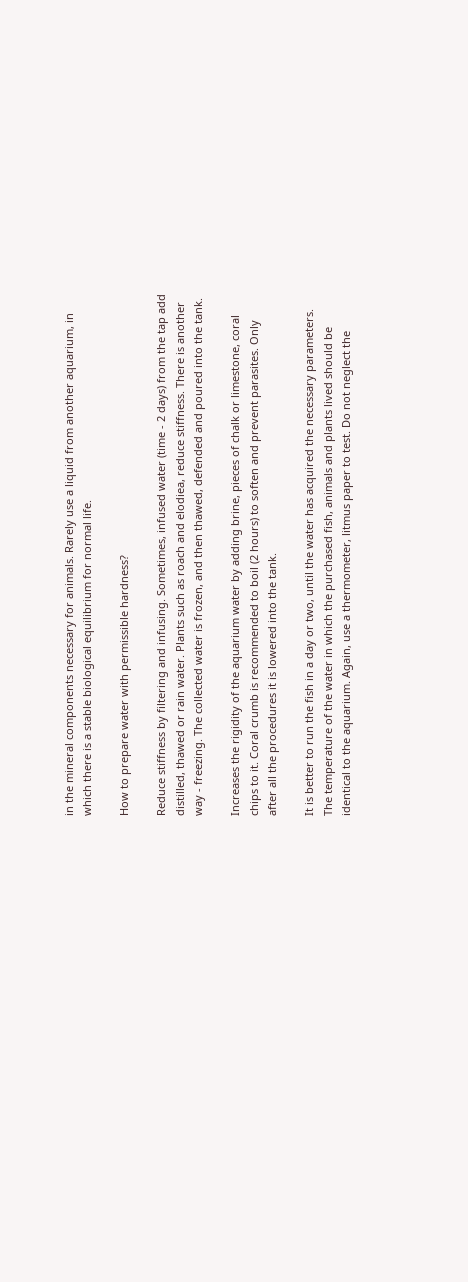in the mineral components necessary for animals. Rarely use a liquid from another aquarium, in which there is a stable biological equilibrium for normal life.

How to prepare water with permissible hardness?

Reduce stiffness by filtering and infusing. Sometimes, infused water (time - 2 days) from the tap add distilled, thawed or rain water. Plants such as roach and elodiea, reduce stiffness. There is another way - freezing. The collected water is frozen, and then thawed, defended and poured into the tank.

Increases the rigidity of the aquarium water by adding brine, pieces of chalk or limestone, coral chips to it. Coral crumb is recommended to boil (2 hours) to soften and prevent parasites. Only after all the procedures it is lowered into the tank.

It is better to run the fish in a day or two, until the water has acquired the necessary parameters. The temperature of the water in which the purchased fish, animals and plants lived should be identical to the aquarium. Again, use a thermometer, litmus paper to test. Do not neglect the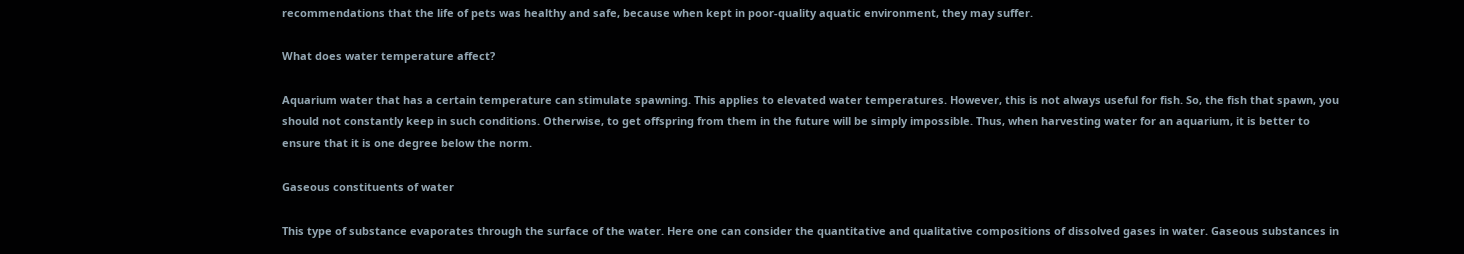recommendations that the life of pets was healthy and safe, because when kept in poor-quality aquatic environment, they may suffer.

What does water temperature affect?

Aquarium water that has a certain temperature can stimulate spawning. This applies to elevated water temperatures. However, this is not always useful for fish. So, the fish that spawn, you should not constantly keep in such conditions. Otherwise, to get offspring from them in the future will be simply impossible. Thus, when harvesting water for an aquarium, it is better to ensure that it is one degree below the norm.

Gaseous constituents of water

This type of substance evaporates through the surface of the water. Here one can consider the quantitative and qualitative compositions of dissolved gases in water. Gaseous substances in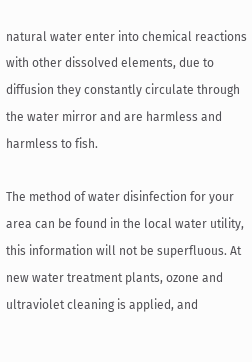natural water enter into chemical reactions with other dissolved elements, due to diffusion they constantly circulate through the water mirror and are harmless and harmless to fish.

The method of water disinfection for your area can be found in the local water utility, this information will not be superfluous. At new water treatment plants, ozone and ultraviolet cleaning is applied, and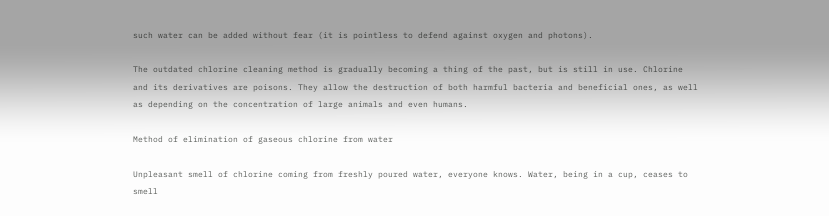such water can be added without fear (it is pointless to defend against oxygen and photons).

The outdated chlorine cleaning method is gradually becoming a thing of the past, but is still in use. Chlorine and its derivatives are poisons. They allow the destruction of both harmful bacteria and beneficial ones, as well as depending on the concentration of large animals and even humans.

Method of elimination of gaseous chlorine from water

Unpleasant smell of chlorine coming from freshly poured water, everyone knows. Water, being in a cup, ceases to smell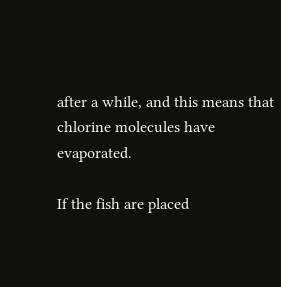after a while, and this means that chlorine molecules have evaporated.

If the fish are placed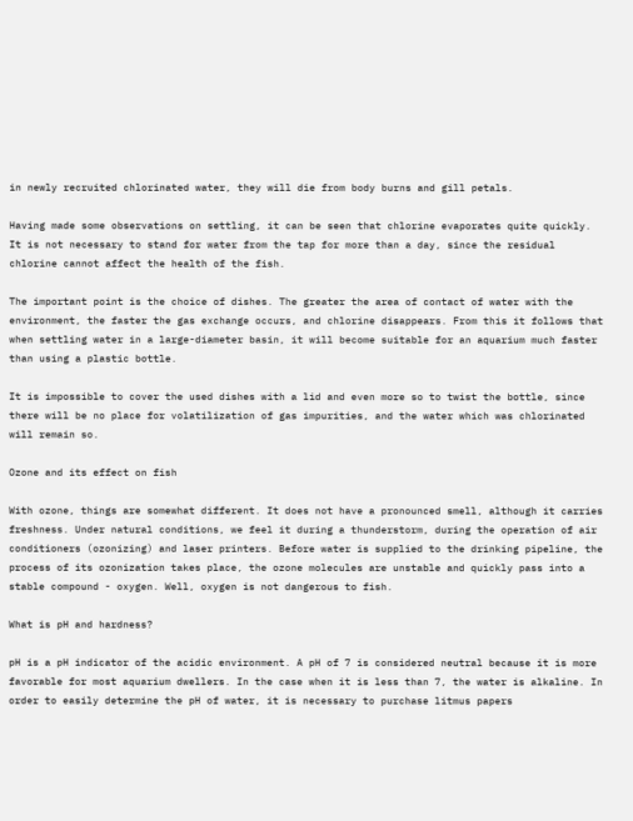in newly recruited chlorinated water, they will die from body burns and gill petals.

Having made some observations on settling, it can be seen that chlorine evaporates quite quickly. It is not necessary to stand for water from the tap for more than a day, since the residual chlorine cannot affect the health of the fish.

The important point is the choice of dishes. The greater the area of contact of water with the environment, the faster the gas exchange occurs, and chlorine disappears. From this it follows that when settling water in a large-diameter basin, it will become suitable for an aquarium much faster than using a plastic bottle.

It is impossible to cover the used dishes with a lid and even more so to twist the bottle, since there will be no place for volatilization of gas impurities, and the water which was chlorinated will remain so.

Ozone and its effect on fish

With ozone, things are somewhat different. It does not have a pronounced smell, although it carries freshness. Under natural conditions, we feel it during a thunderstorm, during the operation of air conditioners (ozonizing) and laser printers. Before water is supplied to the drinking pipeline, the process of its ozonization takes place, the ozone molecules are unstable and quickly pass into a stable compound - oxygen. Well, oxygen is not dangerous to fish.

What is pH and hardness?

pH is a pH indicator of the acidic environment. A pH of 7 is considered neutral because it is more favorable for most aquarium dwellers. In the case when it is less than 7, the water is alkaline. In order to easily determine the pH of water, it is necessary to purchase litmus papers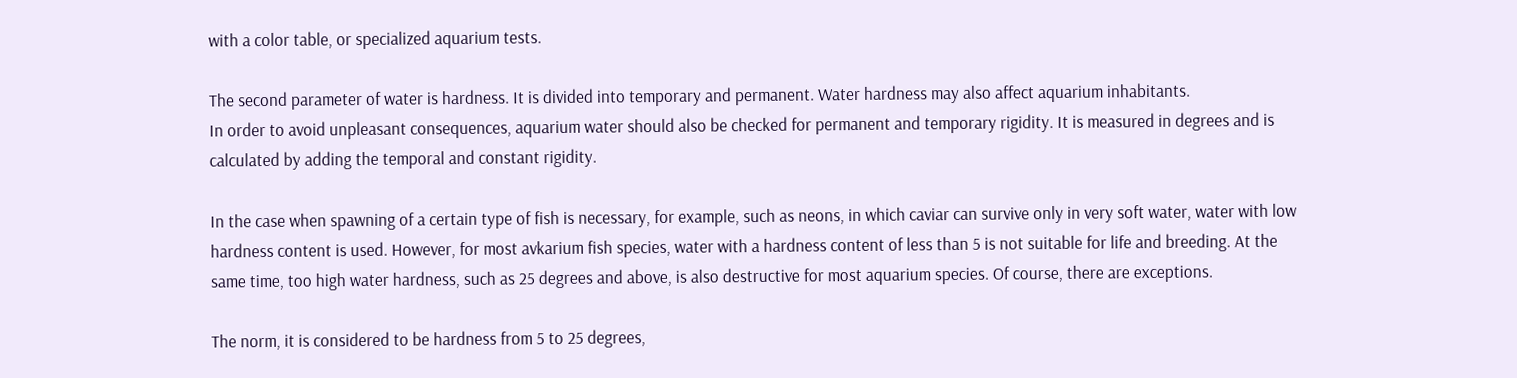with a color table, or specialized aquarium tests.

The second parameter of water is hardness. It is divided into temporary and permanent. Water hardness may also affect aquarium inhabitants.
In order to avoid unpleasant consequences, aquarium water should also be checked for permanent and temporary rigidity. It is measured in degrees and is calculated by adding the temporal and constant rigidity.

In the case when spawning of a certain type of fish is necessary, for example, such as neons, in which caviar can survive only in very soft water, water with low hardness content is used. However, for most avkarium fish species, water with a hardness content of less than 5 is not suitable for life and breeding. At the same time, too high water hardness, such as 25 degrees and above, is also destructive for most aquarium species. Of course, there are exceptions.

The norm, it is considered to be hardness from 5 to 25 degrees,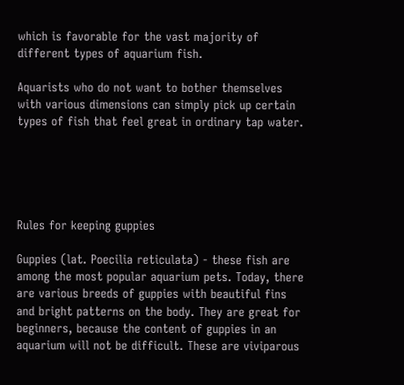which is favorable for the vast majority of different types of aquarium fish.

Aquarists who do not want to bother themselves with various dimensions can simply pick up certain types of fish that feel great in ordinary tap water.





Rules for keeping guppies

Guppies (lat. Poecilia reticulata) - these fish are among the most popular aquarium pets. Today, there are various breeds of guppies with beautiful fins and bright patterns on the body. They are great for beginners, because the content of guppies in an aquarium will not be difficult. These are viviparous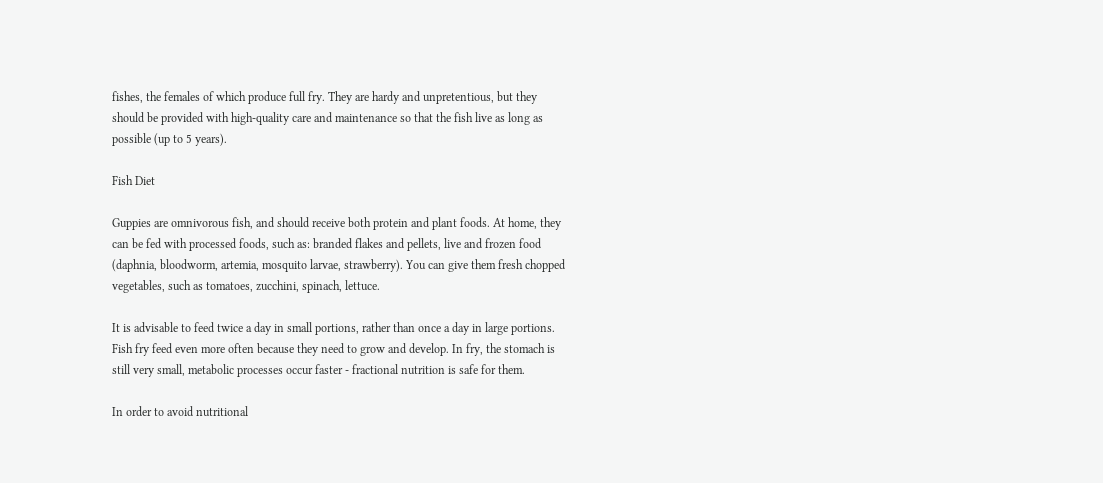fishes, the females of which produce full fry. They are hardy and unpretentious, but they should be provided with high-quality care and maintenance so that the fish live as long as possible (up to 5 years).

Fish Diet

Guppies are omnivorous fish, and should receive both protein and plant foods. At home, they can be fed with processed foods, such as: branded flakes and pellets, live and frozen food (daphnia, bloodworm, artemia, mosquito larvae, strawberry). You can give them fresh chopped vegetables, such as tomatoes, zucchini, spinach, lettuce.

It is advisable to feed twice a day in small portions, rather than once a day in large portions. Fish fry feed even more often because they need to grow and develop. In fry, the stomach is still very small, metabolic processes occur faster - fractional nutrition is safe for them.

In order to avoid nutritional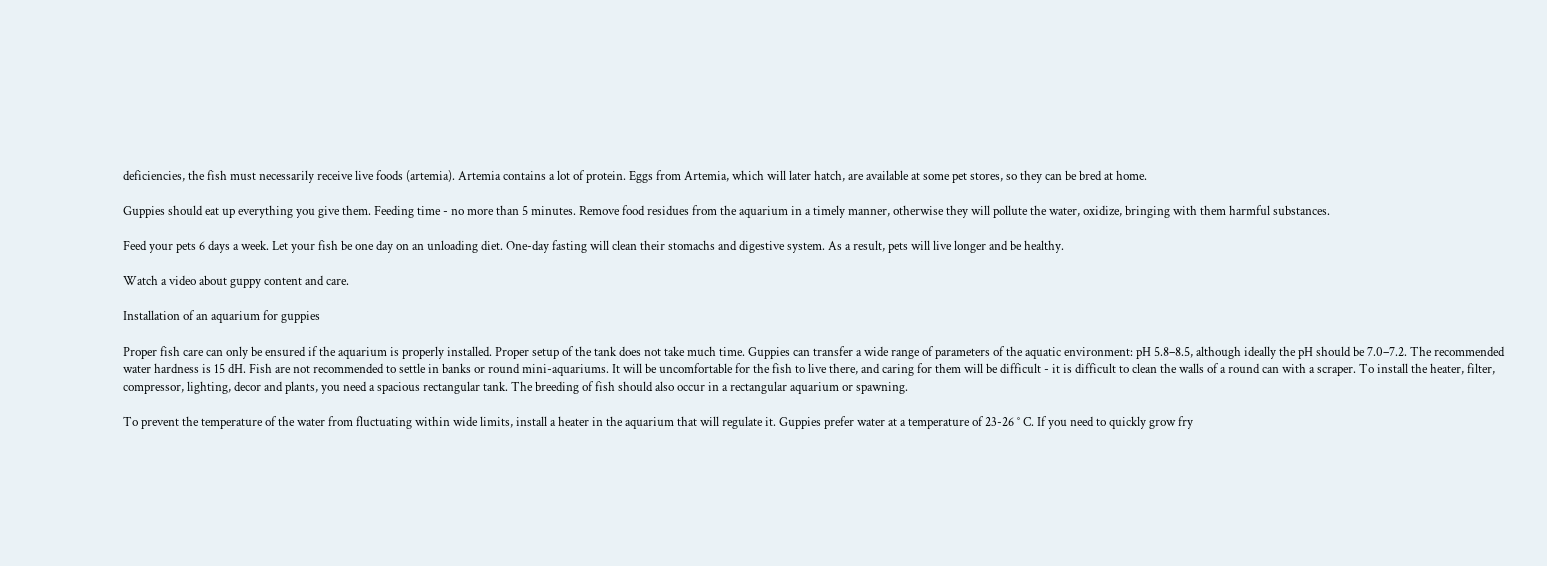deficiencies, the fish must necessarily receive live foods (artemia). Artemia contains a lot of protein. Eggs from Artemia, which will later hatch, are available at some pet stores, so they can be bred at home.

Guppies should eat up everything you give them. Feeding time - no more than 5 minutes. Remove food residues from the aquarium in a timely manner, otherwise they will pollute the water, oxidize, bringing with them harmful substances.

Feed your pets 6 days a week. Let your fish be one day on an unloading diet. One-day fasting will clean their stomachs and digestive system. As a result, pets will live longer and be healthy.

Watch a video about guppy content and care.

Installation of an aquarium for guppies

Proper fish care can only be ensured if the aquarium is properly installed. Proper setup of the tank does not take much time. Guppies can transfer a wide range of parameters of the aquatic environment: pH 5.8–8.5, although ideally the pH should be 7.0–7.2. The recommended water hardness is 15 dH. Fish are not recommended to settle in banks or round mini-aquariums. It will be uncomfortable for the fish to live there, and caring for them will be difficult - it is difficult to clean the walls of a round can with a scraper. To install the heater, filter, compressor, lighting, decor and plants, you need a spacious rectangular tank. The breeding of fish should also occur in a rectangular aquarium or spawning.

To prevent the temperature of the water from fluctuating within wide limits, install a heater in the aquarium that will regulate it. Guppies prefer water at a temperature of 23-26 ° C. If you need to quickly grow fry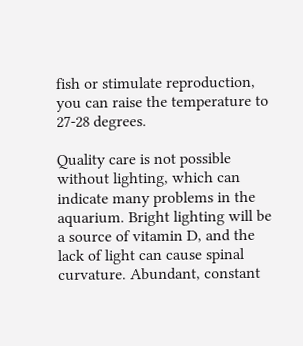fish or stimulate reproduction, you can raise the temperature to 27-28 degrees.

Quality care is not possible without lighting, which can indicate many problems in the aquarium. Bright lighting will be a source of vitamin D, and the lack of light can cause spinal curvature. Abundant, constant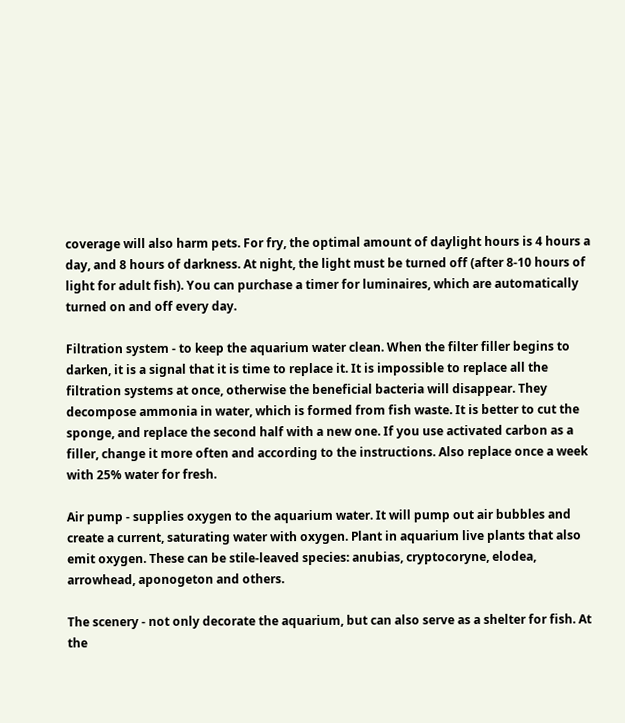coverage will also harm pets. For fry, the optimal amount of daylight hours is 4 hours a day, and 8 hours of darkness. At night, the light must be turned off (after 8-10 hours of light for adult fish). You can purchase a timer for luminaires, which are automatically turned on and off every day.

Filtration system - to keep the aquarium water clean. When the filter filler begins to darken, it is a signal that it is time to replace it. It is impossible to replace all the filtration systems at once, otherwise the beneficial bacteria will disappear. They decompose ammonia in water, which is formed from fish waste. It is better to cut the sponge, and replace the second half with a new one. If you use activated carbon as a filler, change it more often and according to the instructions. Also replace once a week with 25% water for fresh.

Air pump - supplies oxygen to the aquarium water. It will pump out air bubbles and create a current, saturating water with oxygen. Plant in aquarium live plants that also emit oxygen. These can be stile-leaved species: anubias, cryptocoryne, elodea, arrowhead, aponogeton and others.

The scenery - not only decorate the aquarium, but can also serve as a shelter for fish. At the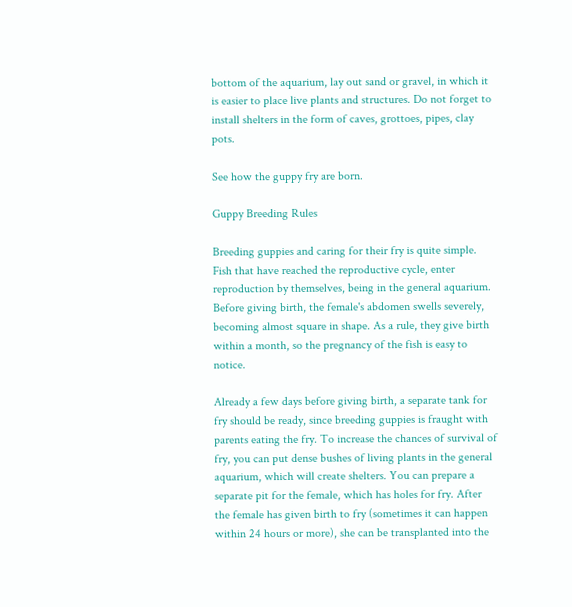bottom of the aquarium, lay out sand or gravel, in which it is easier to place live plants and structures. Do not forget to install shelters in the form of caves, grottoes, pipes, clay pots.

See how the guppy fry are born.

Guppy Breeding Rules

Breeding guppies and caring for their fry is quite simple. Fish that have reached the reproductive cycle, enter reproduction by themselves, being in the general aquarium. Before giving birth, the female's abdomen swells severely, becoming almost square in shape. As a rule, they give birth within a month, so the pregnancy of the fish is easy to notice.

Already a few days before giving birth, a separate tank for fry should be ready, since breeding guppies is fraught with parents eating the fry. To increase the chances of survival of fry, you can put dense bushes of living plants in the general aquarium, which will create shelters. You can prepare a separate pit for the female, which has holes for fry. After the female has given birth to fry (sometimes it can happen within 24 hours or more), she can be transplanted into the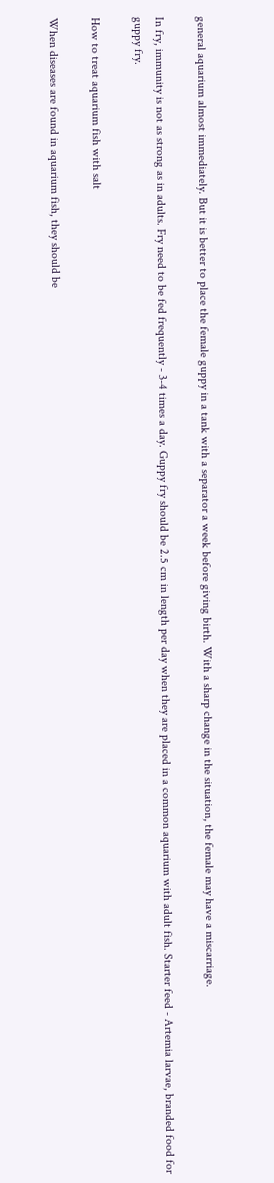general aquarium almost immediately. But it is better to place the female guppy in a tank with a separator a week before giving birth. With a sharp change in the situation, the female may have a miscarriage.

In fry, immunity is not as strong as in adults. Fry need to be fed frequently - 3-4 times a day. Guppy fry should be 2.5 cm in length per day when they are placed in a common aquarium with adult fish. Starter feed - Artemia larvae, branded food for guppy fry.

How to treat aquarium fish with salt

When diseases are found in aquarium fish, they should be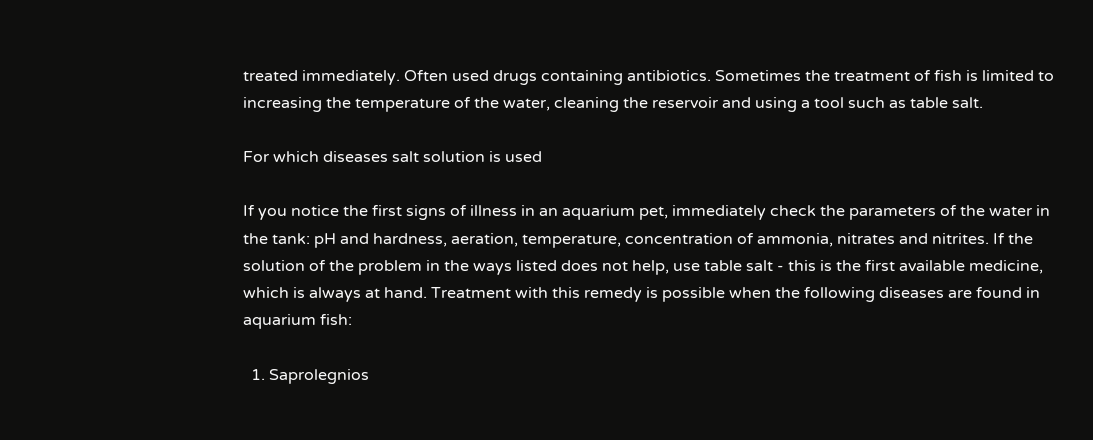treated immediately. Often used drugs containing antibiotics. Sometimes the treatment of fish is limited to increasing the temperature of the water, cleaning the reservoir and using a tool such as table salt.

For which diseases salt solution is used

If you notice the first signs of illness in an aquarium pet, immediately check the parameters of the water in the tank: pH and hardness, aeration, temperature, concentration of ammonia, nitrates and nitrites. If the solution of the problem in the ways listed does not help, use table salt - this is the first available medicine, which is always at hand. Treatment with this remedy is possible when the following diseases are found in aquarium fish:

  1. Saprolegnios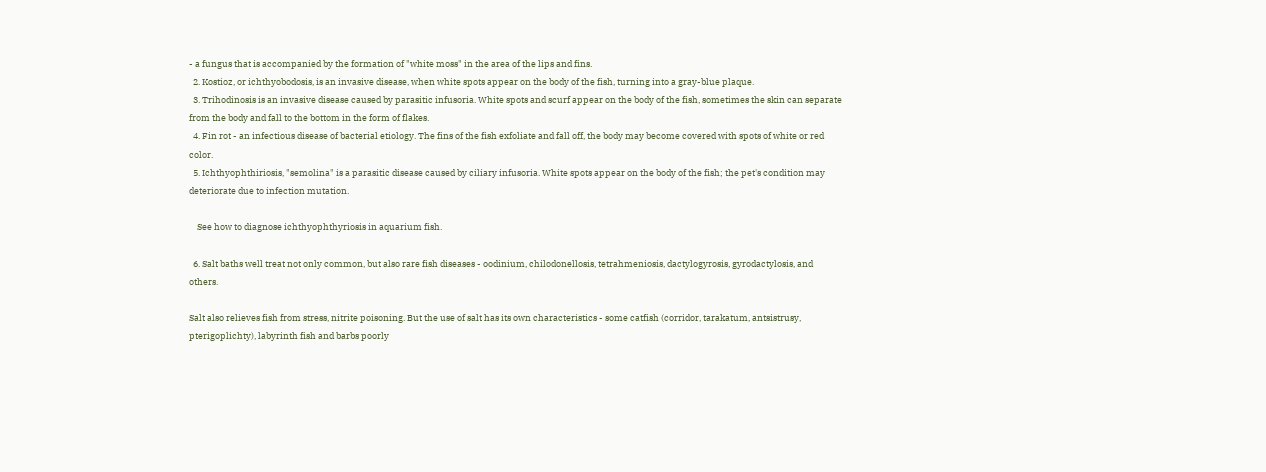- a fungus that is accompanied by the formation of "white moss" in the area of the lips and fins.
  2. Kostioz, or ichthyobodosis, is an invasive disease, when white spots appear on the body of the fish, turning into a gray-blue plaque.
  3. Trihodinosis is an invasive disease caused by parasitic infusoria. White spots and scurf appear on the body of the fish, sometimes the skin can separate from the body and fall to the bottom in the form of flakes.
  4. Fin rot - an infectious disease of bacterial etiology. The fins of the fish exfoliate and fall off, the body may become covered with spots of white or red color.
  5. Ichthyophthiriosis, "semolina" is a parasitic disease caused by ciliary infusoria. White spots appear on the body of the fish; the pet's condition may deteriorate due to infection mutation.

    See how to diagnose ichthyophthyriosis in aquarium fish.

  6. Salt baths well treat not only common, but also rare fish diseases - oodinium, chilodonellosis, tetrahmeniosis, dactylogyrosis, gyrodactylosis, and others.

Salt also relieves fish from stress, nitrite poisoning. But the use of salt has its own characteristics - some catfish (corridor, tarakatum, antsistrusy, pterigoplichty), labyrinth fish and barbs poorly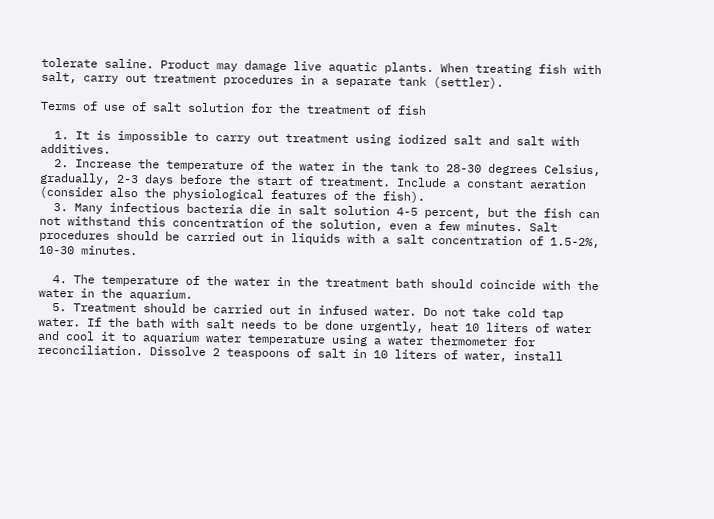tolerate saline. Product may damage live aquatic plants. When treating fish with salt, carry out treatment procedures in a separate tank (settler).

Terms of use of salt solution for the treatment of fish

  1. It is impossible to carry out treatment using iodized salt and salt with additives.
  2. Increase the temperature of the water in the tank to 28-30 degrees Celsius, gradually, 2-3 days before the start of treatment. Include a constant aeration (consider also the physiological features of the fish).
  3. Many infectious bacteria die in salt solution 4-5 percent, but the fish can not withstand this concentration of the solution, even a few minutes. Salt procedures should be carried out in liquids with a salt concentration of 1.5-2%, 10-30 minutes.

  4. The temperature of the water in the treatment bath should coincide with the water in the aquarium.
  5. Treatment should be carried out in infused water. Do not take cold tap water. If the bath with salt needs to be done urgently, heat 10 liters of water and cool it to aquarium water temperature using a water thermometer for reconciliation. Dissolve 2 teaspoons of salt in 10 liters of water, install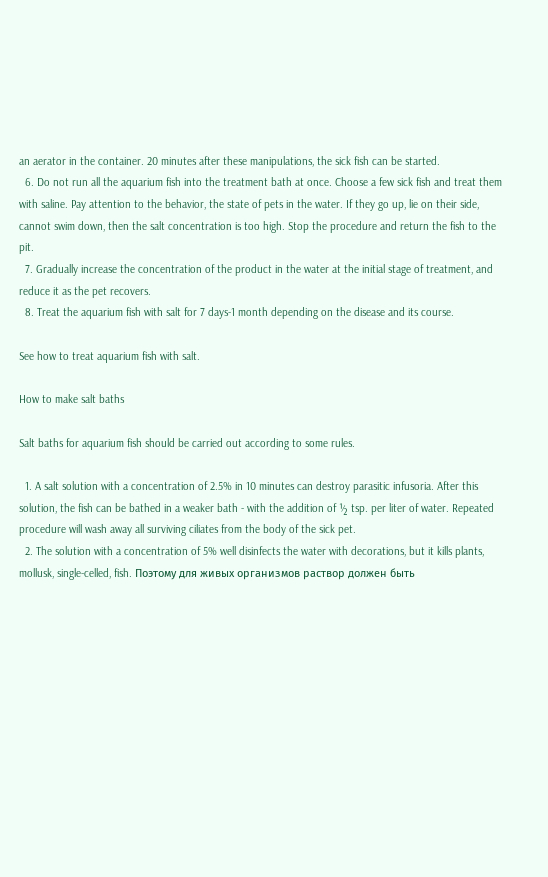an aerator in the container. 20 minutes after these manipulations, the sick fish can be started.
  6. Do not run all the aquarium fish into the treatment bath at once. Choose a few sick fish and treat them with saline. Pay attention to the behavior, the state of pets in the water. If they go up, lie on their side, cannot swim down, then the salt concentration is too high. Stop the procedure and return the fish to the pit.
  7. Gradually increase the concentration of the product in the water at the initial stage of treatment, and reduce it as the pet recovers.
  8. Treat the aquarium fish with salt for 7 days-1 month depending on the disease and its course.

See how to treat aquarium fish with salt.

How to make salt baths

Salt baths for aquarium fish should be carried out according to some rules.

  1. A salt solution with a concentration of 2.5% in 10 minutes can destroy parasitic infusoria. After this solution, the fish can be bathed in a weaker bath - with the addition of ½ tsp. per liter of water. Repeated procedure will wash away all surviving ciliates from the body of the sick pet.
  2. The solution with a concentration of 5% well disinfects the water with decorations, but it kills plants, mollusk, single-celled, fish. Поэтому для живых организмов раствор должен быть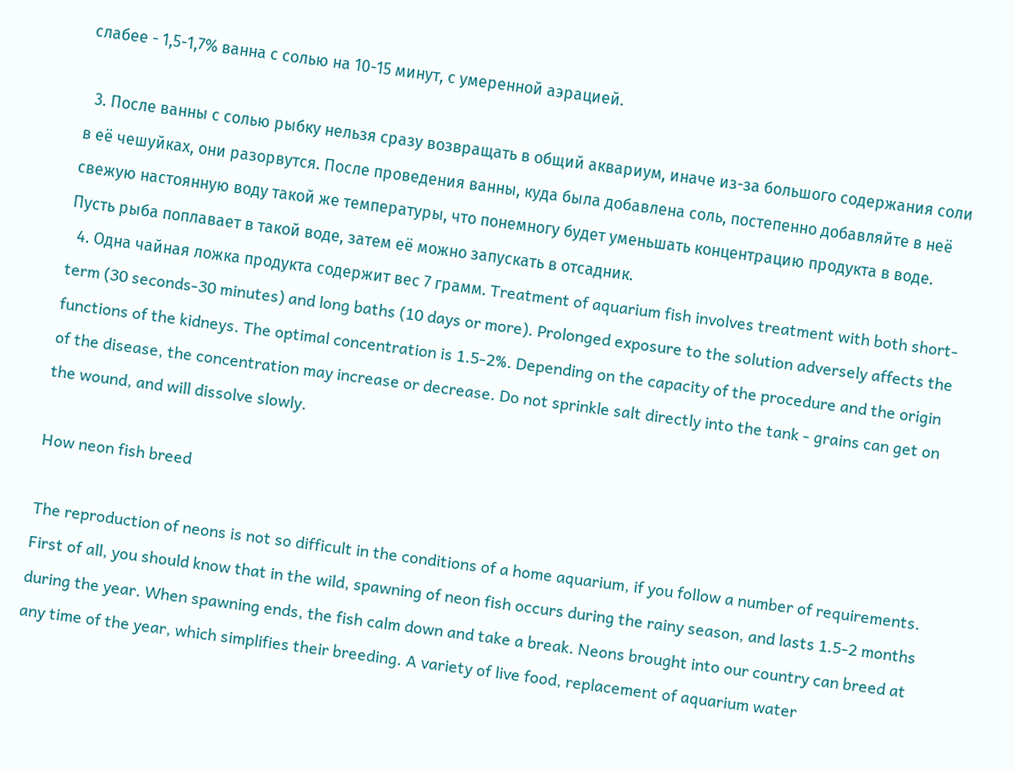слабее - 1,5-1,7% ванна с солью на 10-15 минут, с умеренной аэрацией.

  3. После ванны с солью рыбку нельзя сразу возвращать в общий аквариум, иначе из-за большого содержания соли в её чешуйках, они разорвутся. После проведения ванны, куда была добавлена соль, постепенно добавляйте в неё свежую настоянную воду такой же температуры, что понемногу будет уменьшать концентрацию продукта в воде. Пусть рыба поплавает в такой воде, затем её можно запускать в отсадник.
  4. Одна чайная ложка продукта содержит вес 7 грамм. Treatment of aquarium fish involves treatment with both short-term (30 seconds-30 minutes) and long baths (10 days or more). Prolonged exposure to the solution adversely affects the functions of the kidneys. The optimal concentration is 1.5-2%. Depending on the capacity of the procedure and the origin of the disease, the concentration may increase or decrease. Do not sprinkle salt directly into the tank - grains can get on the wound, and will dissolve slowly.

How neon fish breed

The reproduction of neons is not so difficult in the conditions of a home aquarium, if you follow a number of requirements. First of all, you should know that in the wild, spawning of neon fish occurs during the rainy season, and lasts 1.5-2 months during the year. When spawning ends, the fish calm down and take a break. Neons brought into our country can breed at any time of the year, which simplifies their breeding. A variety of live food, replacement of aquarium water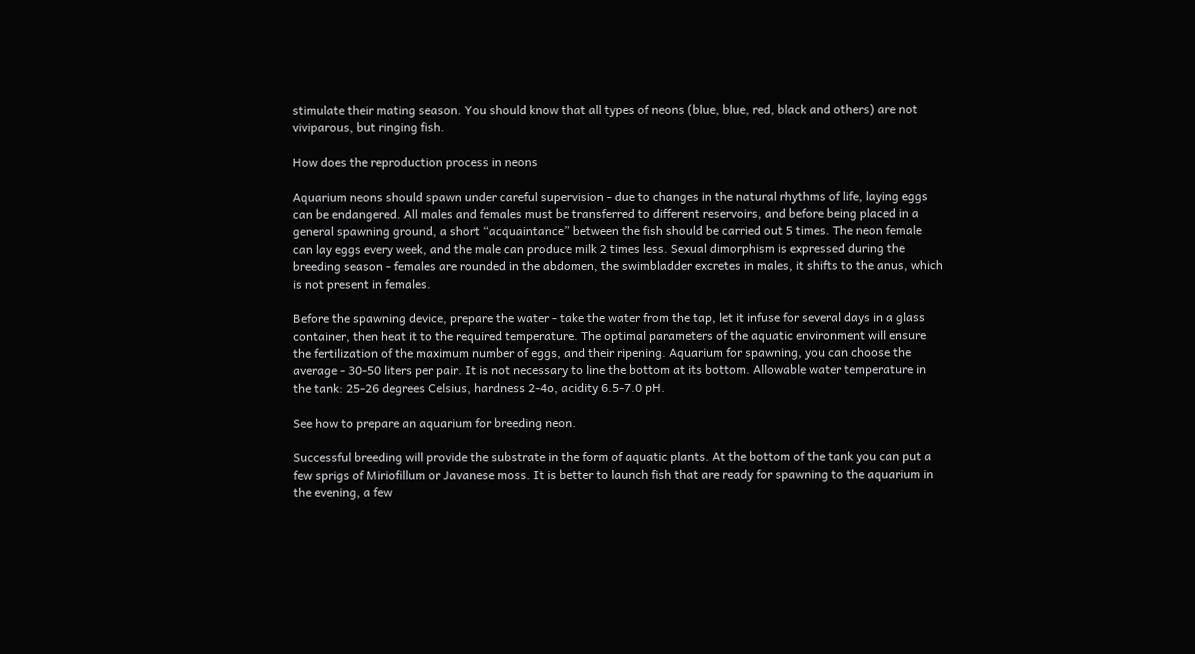stimulate their mating season. You should know that all types of neons (blue, blue, red, black and others) are not viviparous, but ringing fish.

How does the reproduction process in neons

Aquarium neons should spawn under careful supervision - due to changes in the natural rhythms of life, laying eggs can be endangered. All males and females must be transferred to different reservoirs, and before being placed in a general spawning ground, a short “acquaintance” between the fish should be carried out 5 times. The neon female can lay eggs every week, and the male can produce milk 2 times less. Sexual dimorphism is expressed during the breeding season - females are rounded in the abdomen, the swimbladder excretes in males, it shifts to the anus, which is not present in females.

Before the spawning device, prepare the water - take the water from the tap, let it infuse for several days in a glass container, then heat it to the required temperature. The optimal parameters of the aquatic environment will ensure the fertilization of the maximum number of eggs, and their ripening. Aquarium for spawning, you can choose the average - 30-50 liters per pair. It is not necessary to line the bottom at its bottom. Allowable water temperature in the tank: 25-26 degrees Celsius, hardness 2-4o, acidity 6.5-7.0 pH.

See how to prepare an aquarium for breeding neon.

Successful breeding will provide the substrate in the form of aquatic plants. At the bottom of the tank you can put a few sprigs of Miriofillum or Javanese moss. It is better to launch fish that are ready for spawning to the aquarium in the evening, a few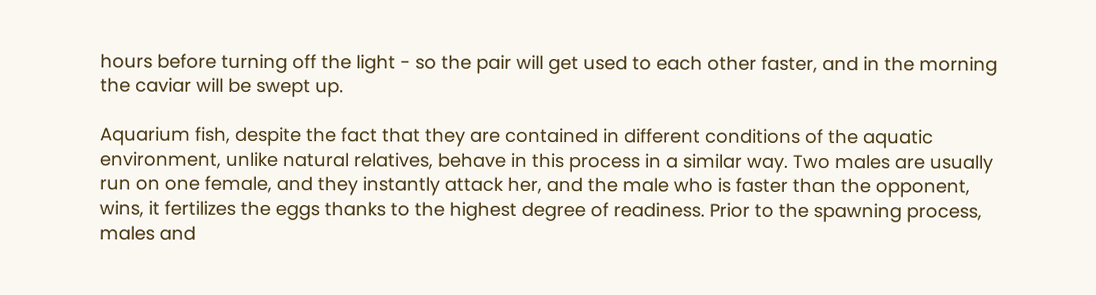hours before turning off the light - so the pair will get used to each other faster, and in the morning the caviar will be swept up.

Aquarium fish, despite the fact that they are contained in different conditions of the aquatic environment, unlike natural relatives, behave in this process in a similar way. Two males are usually run on one female, and they instantly attack her, and the male who is faster than the opponent, wins, it fertilizes the eggs thanks to the highest degree of readiness. Prior to the spawning process, males and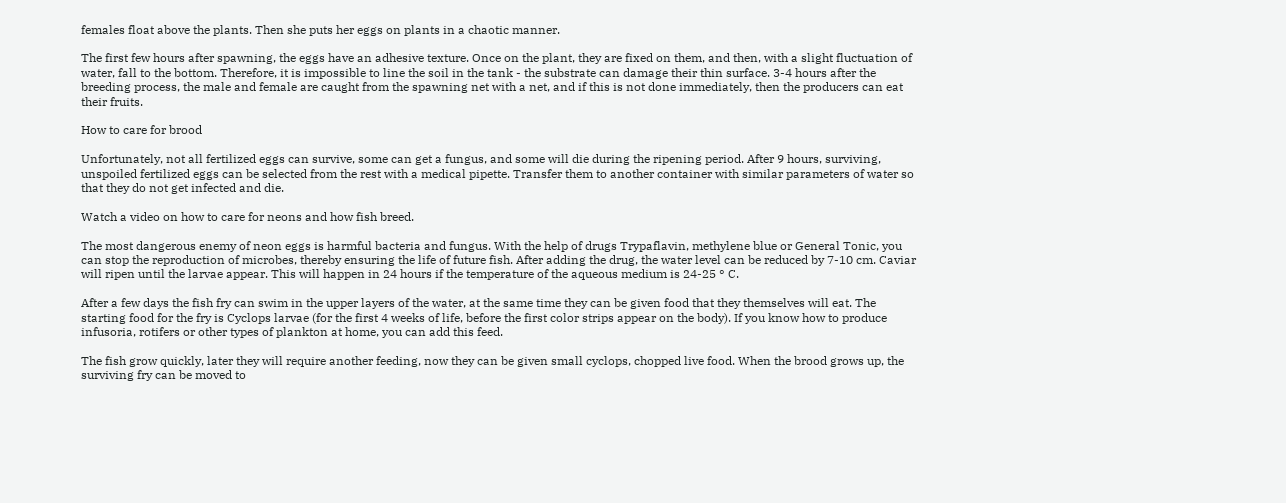females float above the plants. Then she puts her eggs on plants in a chaotic manner.

The first few hours after spawning, the eggs have an adhesive texture. Once on the plant, they are fixed on them, and then, with a slight fluctuation of water, fall to the bottom. Therefore, it is impossible to line the soil in the tank - the substrate can damage their thin surface. 3-4 hours after the breeding process, the male and female are caught from the spawning net with a net, and if this is not done immediately, then the producers can eat their fruits.

How to care for brood

Unfortunately, not all fertilized eggs can survive, some can get a fungus, and some will die during the ripening period. After 9 hours, surviving, unspoiled fertilized eggs can be selected from the rest with a medical pipette. Transfer them to another container with similar parameters of water so that they do not get infected and die.

Watch a video on how to care for neons and how fish breed.

The most dangerous enemy of neon eggs is harmful bacteria and fungus. With the help of drugs Trypaflavin, methylene blue or General Tonic, you can stop the reproduction of microbes, thereby ensuring the life of future fish. After adding the drug, the water level can be reduced by 7-10 cm. Caviar will ripen until the larvae appear. This will happen in 24 hours if the temperature of the aqueous medium is 24-25 ° C.

After a few days the fish fry can swim in the upper layers of the water, at the same time they can be given food that they themselves will eat. The starting food for the fry is Cyclops larvae (for the first 4 weeks of life, before the first color strips appear on the body). If you know how to produce infusoria, rotifers or other types of plankton at home, you can add this feed.

The fish grow quickly, later they will require another feeding, now they can be given small cyclops, chopped live food. When the brood grows up, the surviving fry can be moved to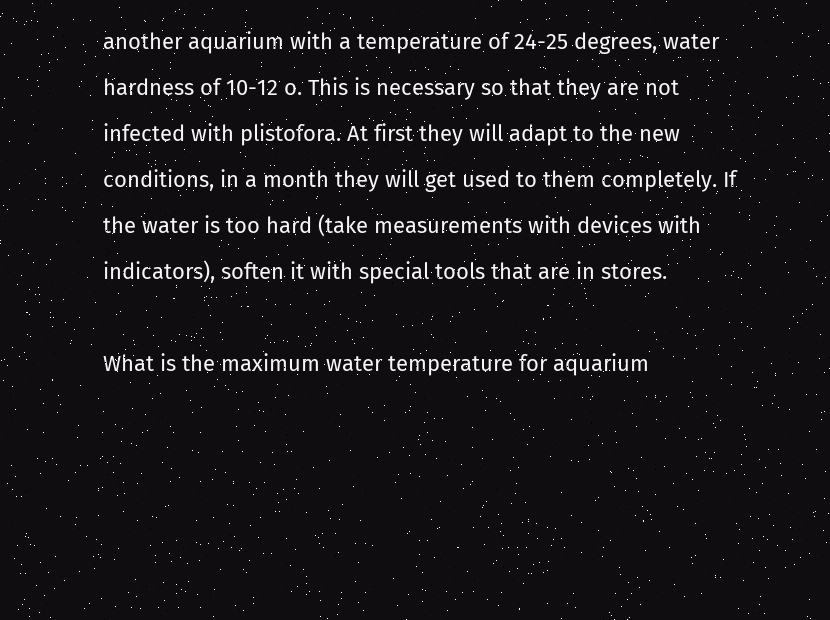another aquarium with a temperature of 24-25 degrees, water hardness of 10-12 o. This is necessary so that they are not infected with plistofora. At first they will adapt to the new conditions, in a month they will get used to them completely. If the water is too hard (take measurements with devices with indicators), soften it with special tools that are in stores.

What is the maximum water temperature for aquarium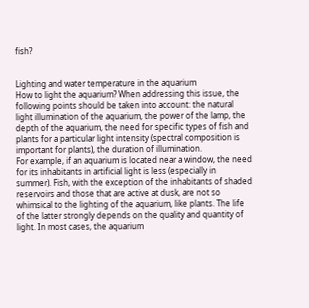fish?


Lighting and water temperature in the aquarium
How to light the aquarium? When addressing this issue, the following points should be taken into account: the natural light illumination of the aquarium, the power of the lamp, the depth of the aquarium, the need for specific types of fish and plants for a particular light intensity (spectral composition is important for plants), the duration of illumination.
For example, if an aquarium is located near a window, the need for its inhabitants in artificial light is less (especially in summer). Fish, with the exception of the inhabitants of shaded reservoirs and those that are active at dusk, are not so whimsical to the lighting of the aquarium, like plants. The life of the latter strongly depends on the quality and quantity of light. In most cases, the aquarium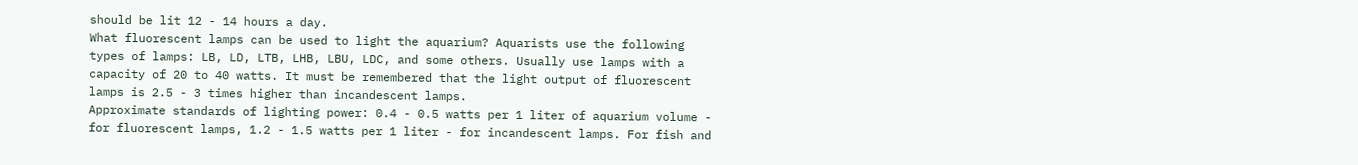should be lit 12 - 14 hours a day.
What fluorescent lamps can be used to light the aquarium? Aquarists use the following types of lamps: LB, LD, LTB, LHB, LBU, LDC, and some others. Usually use lamps with a capacity of 20 to 40 watts. It must be remembered that the light output of fluorescent lamps is 2.5 - 3 times higher than incandescent lamps.
Approximate standards of lighting power: 0.4 - 0.5 watts per 1 liter of aquarium volume - for fluorescent lamps, 1.2 - 1.5 watts per 1 liter - for incandescent lamps. For fish and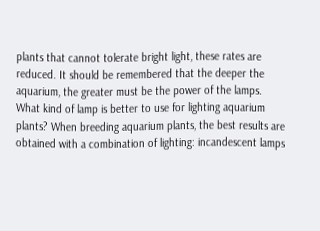plants that cannot tolerate bright light, these rates are reduced. It should be remembered that the deeper the aquarium, the greater must be the power of the lamps.
What kind of lamp is better to use for lighting aquarium plants? When breeding aquarium plants, the best results are obtained with a combination of lighting: incandescent lamps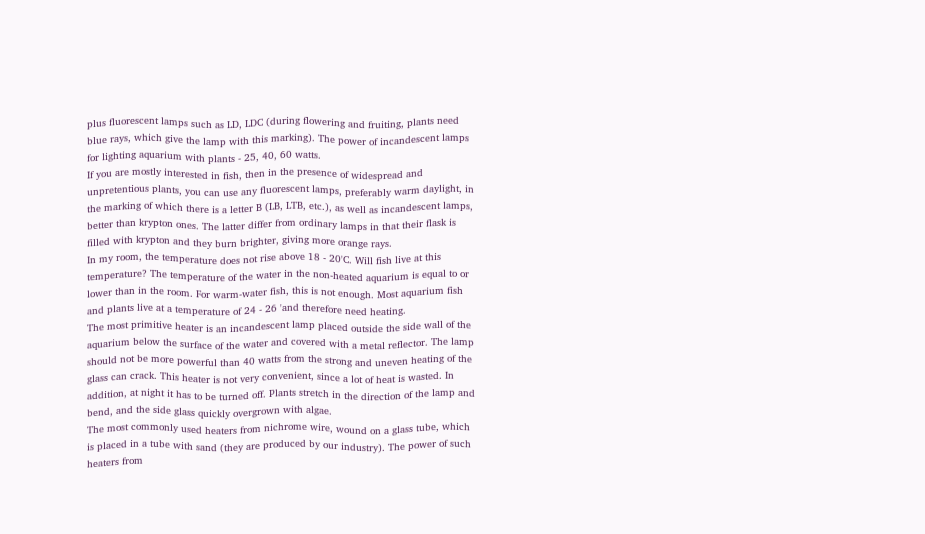plus fluorescent lamps such as LD, LDC (during flowering and fruiting, plants need blue rays, which give the lamp with this marking). The power of incandescent lamps for lighting aquarium with plants - 25, 40, 60 watts.
If you are mostly interested in fish, then in the presence of widespread and unpretentious plants, you can use any fluorescent lamps, preferably warm daylight, in the marking of which there is a letter B (LB, LTB, etc.), as well as incandescent lamps, better than krypton ones. The latter differ from ordinary lamps in that their flask is filled with krypton and they burn brighter, giving more orange rays.
In my room, the temperature does not rise above 18 - 20'C. Will fish live at this temperature? The temperature of the water in the non-heated aquarium is equal to or lower than in the room. For warm-water fish, this is not enough. Most aquarium fish and plants live at a temperature of 24 - 26 'and therefore need heating.
The most primitive heater is an incandescent lamp placed outside the side wall of the aquarium below the surface of the water and covered with a metal reflector. The lamp should not be more powerful than 40 watts from the strong and uneven heating of the glass can crack. This heater is not very convenient, since a lot of heat is wasted. In addition, at night it has to be turned off. Plants stretch in the direction of the lamp and bend, and the side glass quickly overgrown with algae.
The most commonly used heaters from nichrome wire, wound on a glass tube, which is placed in a tube with sand (they are produced by our industry). The power of such heaters from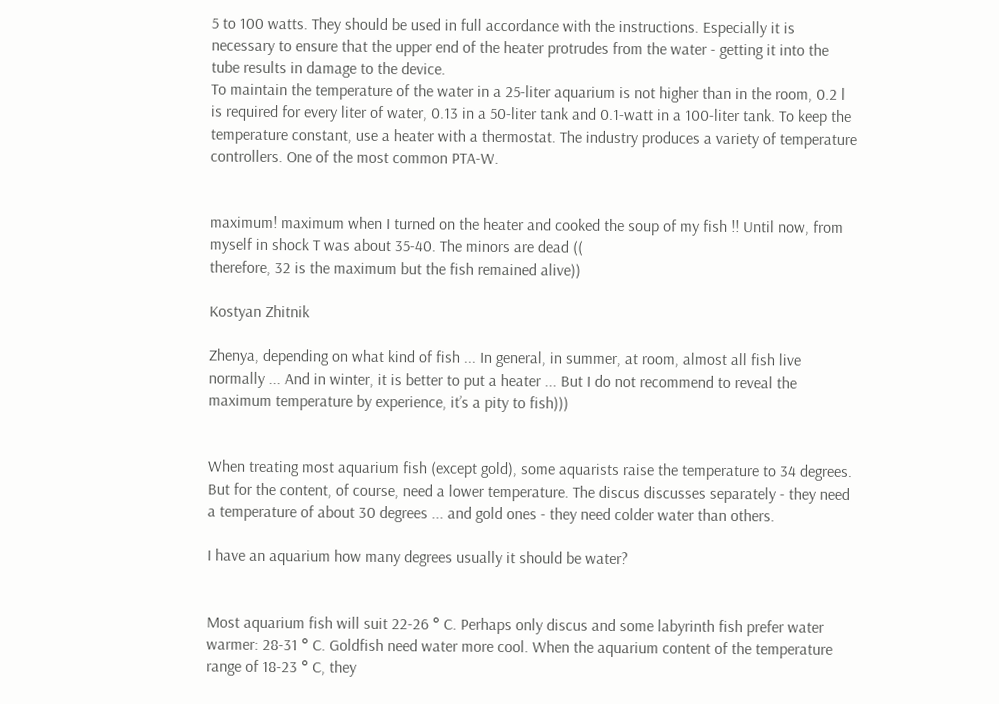5 to 100 watts. They should be used in full accordance with the instructions. Especially it is necessary to ensure that the upper end of the heater protrudes from the water - getting it into the tube results in damage to the device.
To maintain the temperature of the water in a 25-liter aquarium is not higher than in the room, 0.2 l is required for every liter of water, 0.13 in a 50-liter tank and 0.1-watt in a 100-liter tank. To keep the temperature constant, use a heater with a thermostat. The industry produces a variety of temperature controllers. One of the most common PTA-W.


maximum! maximum when I turned on the heater and cooked the soup of my fish !! Until now, from myself in shock T was about 35-40. The minors are dead ((
therefore, 32 is the maximum but the fish remained alive))

Kostyan Zhitnik

Zhenya, depending on what kind of fish ... In general, in summer, at room, almost all fish live normally ... And in winter, it is better to put a heater ... But I do not recommend to reveal the maximum temperature by experience, it’s a pity to fish)))


When treating most aquarium fish (except gold), some aquarists raise the temperature to 34 degrees. But for the content, of course, need a lower temperature. The discus discusses separately - they need a temperature of about 30 degrees ... and gold ones - they need colder water than others.

I have an aquarium how many degrees usually it should be water?


Most aquarium fish will suit 22-26 ° C. Perhaps only discus and some labyrinth fish prefer water warmer: 28-31 ° C. Goldfish need water more cool. When the aquarium content of the temperature range of 18-23 ° C, they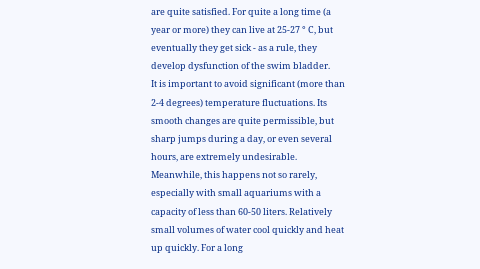are quite satisfied. For quite a long time (a year or more) they can live at 25-27 ° C, but eventually they get sick - as a rule, they develop dysfunction of the swim bladder.
It is important to avoid significant (more than 2-4 degrees) temperature fluctuations. Its smooth changes are quite permissible, but sharp jumps during a day, or even several hours, are extremely undesirable. Meanwhile, this happens not so rarely, especially with small aquariums with a capacity of less than 60-50 liters. Relatively small volumes of water cool quickly and heat up quickly. For a long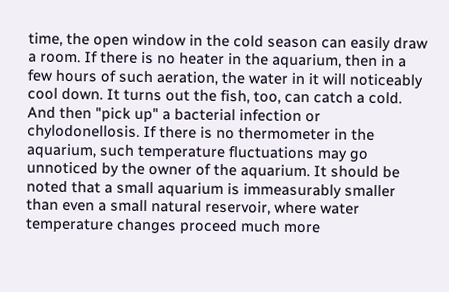time, the open window in the cold season can easily draw a room. If there is no heater in the aquarium, then in a few hours of such aeration, the water in it will noticeably cool down. It turns out the fish, too, can catch a cold. And then "pick up" a bacterial infection or chylodonellosis. If there is no thermometer in the aquarium, such temperature fluctuations may go unnoticed by the owner of the aquarium. It should be noted that a small aquarium is immeasurably smaller than even a small natural reservoir, where water temperature changes proceed much more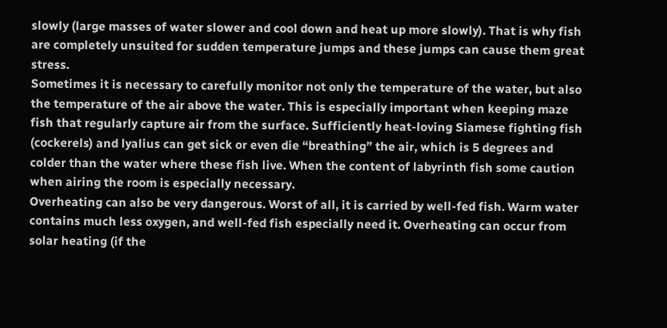slowly (large masses of water slower and cool down and heat up more slowly). That is why fish are completely unsuited for sudden temperature jumps and these jumps can cause them great stress.
Sometimes it is necessary to carefully monitor not only the temperature of the water, but also the temperature of the air above the water. This is especially important when keeping maze fish that regularly capture air from the surface. Sufficiently heat-loving Siamese fighting fish (cockerels) and lyalius can get sick or even die “breathing” the air, which is 5 degrees and colder than the water where these fish live. When the content of labyrinth fish some caution when airing the room is especially necessary.
Overheating can also be very dangerous. Worst of all, it is carried by well-fed fish. Warm water contains much less oxygen, and well-fed fish especially need it. Overheating can occur from solar heating (if the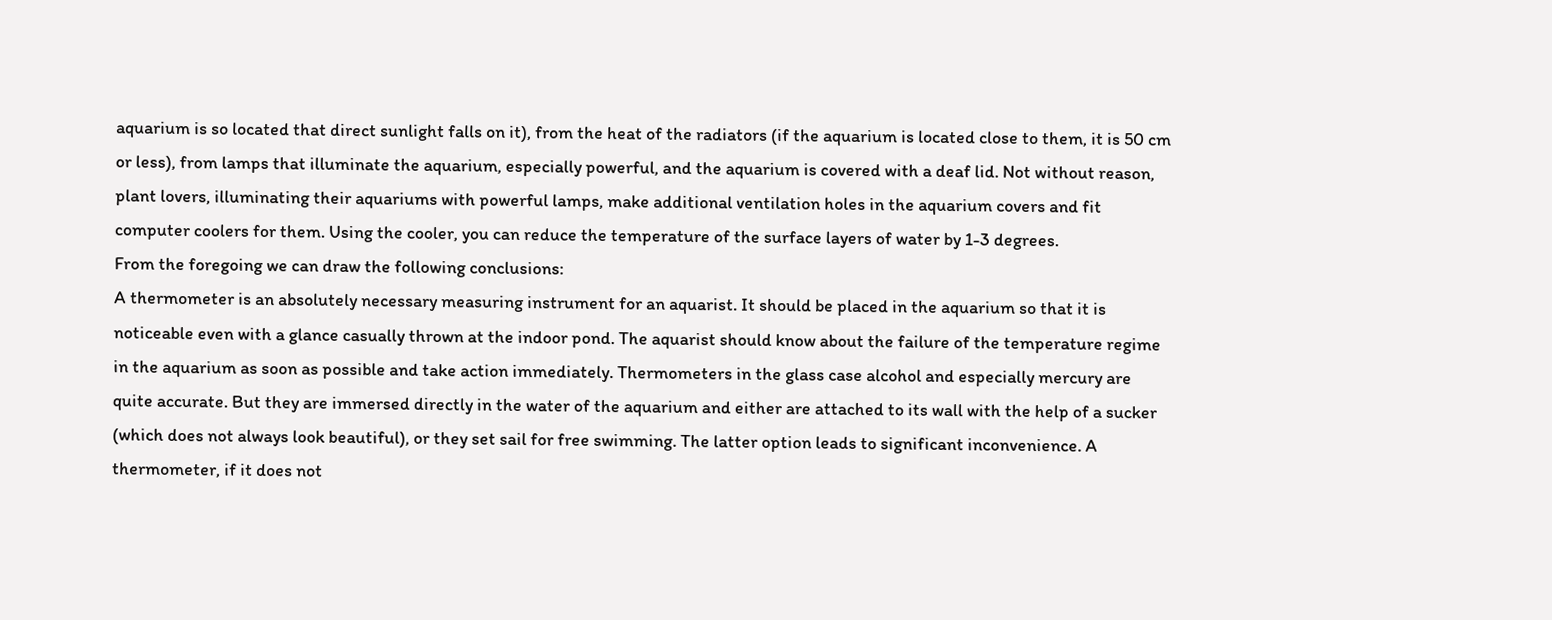aquarium is so located that direct sunlight falls on it), from the heat of the radiators (if the aquarium is located close to them, it is 50 cm or less), from lamps that illuminate the aquarium, especially powerful, and the aquarium is covered with a deaf lid. Not without reason, plant lovers, illuminating their aquariums with powerful lamps, make additional ventilation holes in the aquarium covers and fit computer coolers for them. Using the cooler, you can reduce the temperature of the surface layers of water by 1-3 degrees.
From the foregoing we can draw the following conclusions:
A thermometer is an absolutely necessary measuring instrument for an aquarist. It should be placed in the aquarium so that it is noticeable even with a glance casually thrown at the indoor pond. The aquarist should know about the failure of the temperature regime in the aquarium as soon as possible and take action immediately. Thermometers in the glass case alcohol and especially mercury are quite accurate. But they are immersed directly in the water of the aquarium and either are attached to its wall with the help of a sucker (which does not always look beautiful), or they set sail for free swimming. The latter option leads to significant inconvenience. A thermometer, if it does not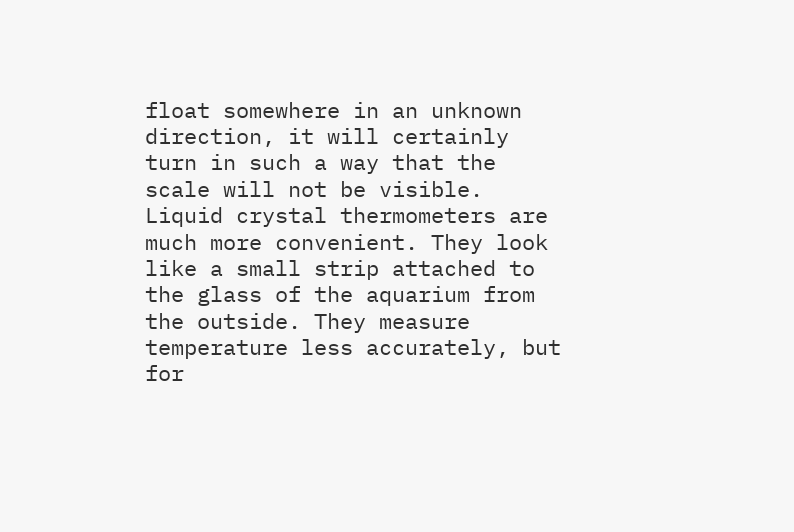float somewhere in an unknown direction, it will certainly turn in such a way that the scale will not be visible. Liquid crystal thermometers are much more convenient. They look like a small strip attached to the glass of the aquarium from the outside. They measure temperature less accurately, but for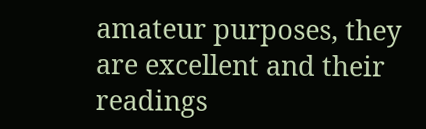amateur purposes, they are excellent and their readings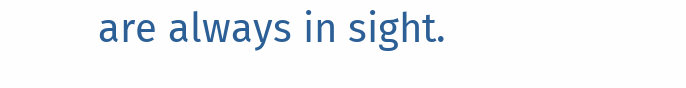are always in sight.